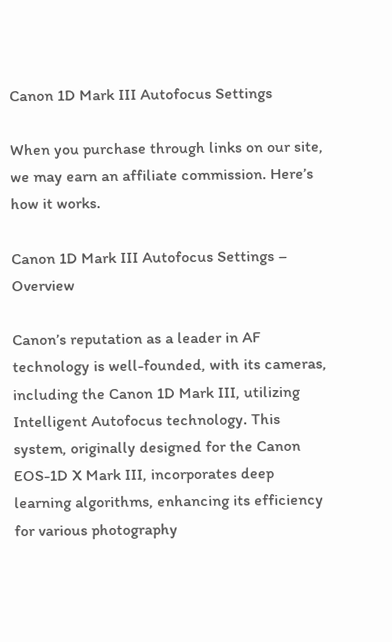Canon 1D Mark III Autofocus Settings

When you purchase through links on our site, we may earn an affiliate commission. Here’s how it works.

Canon 1D Mark III Autofocus Settings – Overview

Canon’s reputation as a leader in AF technology is well-founded, with its cameras, including the Canon 1D Mark III, utilizing Intelligent Autofocus technology. This system, originally designed for the Canon EOS-1D X Mark III, incorporates deep learning algorithms, enhancing its efficiency for various photography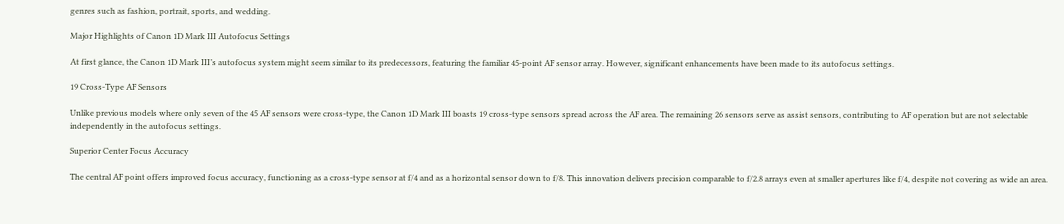genres such as fashion, portrait, sports, and wedding.

Major Highlights of Canon 1D Mark III Autofocus Settings

At first glance, the Canon 1D Mark III’s autofocus system might seem similar to its predecessors, featuring the familiar 45-point AF sensor array. However, significant enhancements have been made to its autofocus settings.

19 Cross-Type AF Sensors

Unlike previous models where only seven of the 45 AF sensors were cross-type, the Canon 1D Mark III boasts 19 cross-type sensors spread across the AF area. The remaining 26 sensors serve as assist sensors, contributing to AF operation but are not selectable independently in the autofocus settings.

Superior Center Focus Accuracy

The central AF point offers improved focus accuracy, functioning as a cross-type sensor at f/4 and as a horizontal sensor down to f/8. This innovation delivers precision comparable to f/2.8 arrays even at smaller apertures like f/4, despite not covering as wide an area.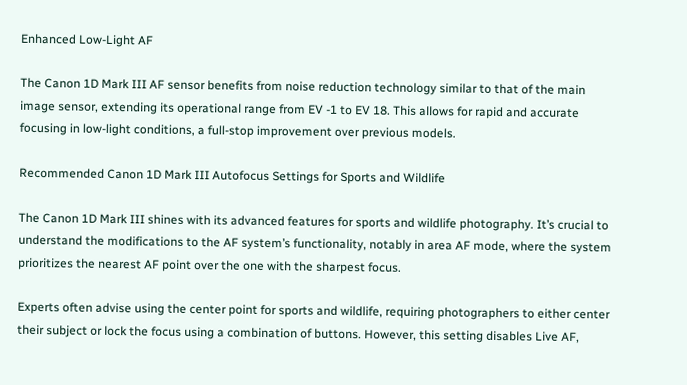Enhanced Low-Light AF

The Canon 1D Mark III AF sensor benefits from noise reduction technology similar to that of the main image sensor, extending its operational range from EV -1 to EV 18. This allows for rapid and accurate focusing in low-light conditions, a full-stop improvement over previous models.

Recommended Canon 1D Mark III Autofocus Settings for Sports and Wildlife

The Canon 1D Mark III shines with its advanced features for sports and wildlife photography. It’s crucial to understand the modifications to the AF system’s functionality, notably in area AF mode, where the system prioritizes the nearest AF point over the one with the sharpest focus.

Experts often advise using the center point for sports and wildlife, requiring photographers to either center their subject or lock the focus using a combination of buttons. However, this setting disables Live AF,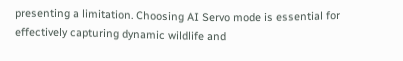presenting a limitation. Choosing AI Servo mode is essential for effectively capturing dynamic wildlife and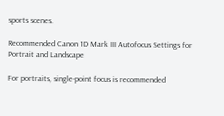sports scenes.

Recommended Canon 1D Mark III Autofocus Settings for Portrait and Landscape

For portraits, single-point focus is recommended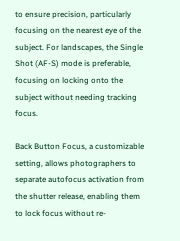to ensure precision, particularly focusing on the nearest eye of the subject. For landscapes, the Single Shot (AF-S) mode is preferable, focusing on locking onto the subject without needing tracking focus.

Back Button Focus, a customizable setting, allows photographers to separate autofocus activation from the shutter release, enabling them to lock focus without re-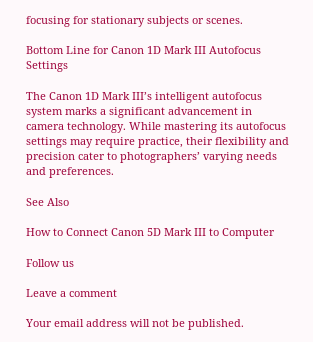focusing for stationary subjects or scenes.

Bottom Line for Canon 1D Mark III Autofocus Settings

The Canon 1D Mark III’s intelligent autofocus system marks a significant advancement in camera technology. While mastering its autofocus settings may require practice, their flexibility and precision cater to photographers’ varying needs and preferences.

See Also

How to Connect Canon 5D Mark III to Computer

Follow us

Leave a comment

Your email address will not be published.